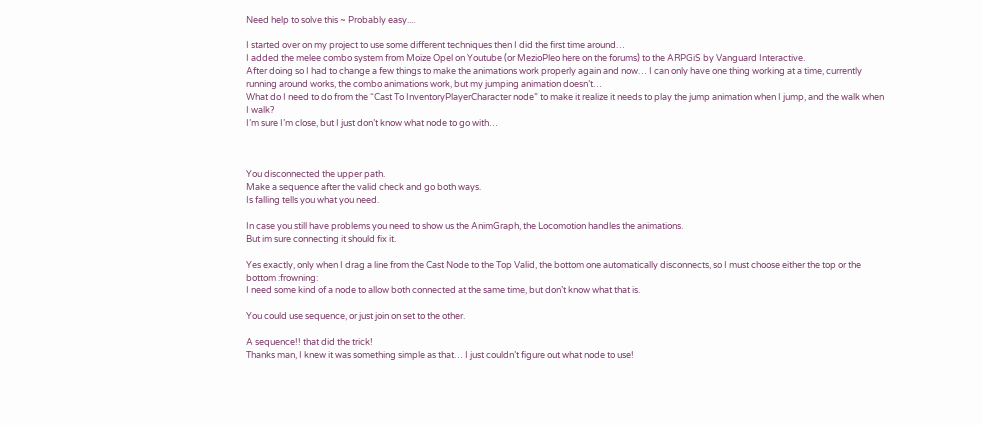Need help to solve this ~ Probably easy....

I started over on my project to use some different techniques then I did the first time around…
I added the melee combo system from Moize Opel on Youtube (or MezioPleo here on the forums) to the ARPGiS by Vanguard Interactive.
After doing so I had to change a few things to make the animations work properly again and now… I can only have one thing working at a time, currently running around works, the combo animations work, but my jumping animation doesn’t…
What do I need to do from the “Cast To InventoryPlayerCharacter node” to make it realize it needs to play the jump animation when I jump, and the walk when I walk?
I’m sure I’m close, but I just don’t know what node to go with…



You disconnected the upper path.
Make a sequence after the valid check and go both ways.
Is falling tells you what you need.

In case you still have problems you need to show us the AnimGraph, the Locomotion handles the animations.
But im sure connecting it should fix it.

Yes exactly, only when I drag a line from the Cast Node to the Top Valid, the bottom one automatically disconnects, so I must choose either the top or the bottom :frowning:
I need some kind of a node to allow both connected at the same time, but don’t know what that is.

You could use sequence, or just join on set to the other.

A sequence!! that did the trick!
Thanks man, I knew it was something simple as that… I just couldn’t figure out what node to use!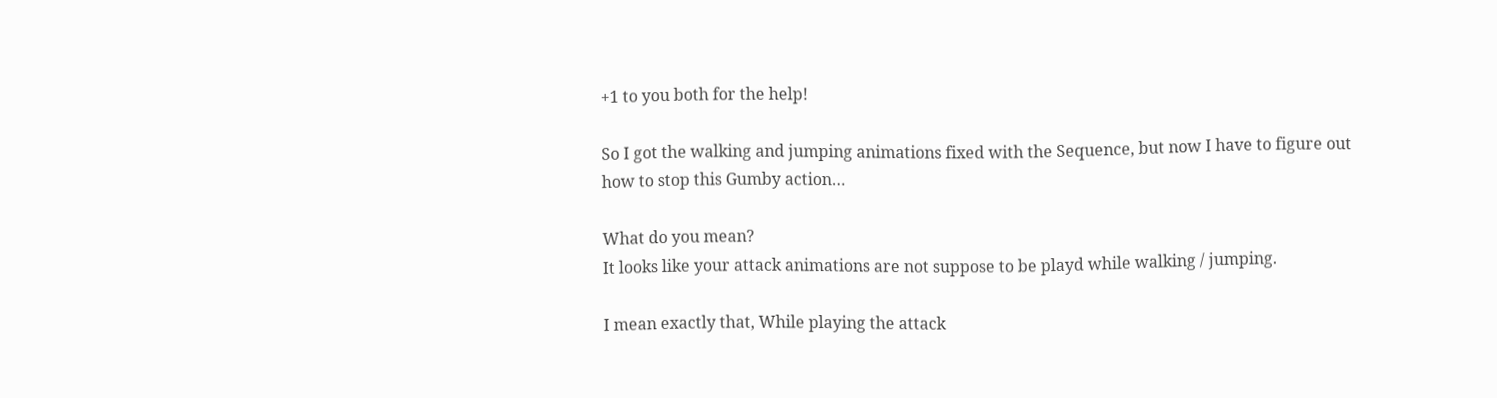+1 to you both for the help!

So I got the walking and jumping animations fixed with the Sequence, but now I have to figure out how to stop this Gumby action…

What do you mean?
It looks like your attack animations are not suppose to be playd while walking / jumping.

I mean exactly that, While playing the attack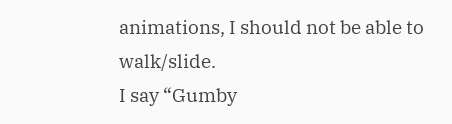animations, I should not be able to walk/slide.
I say “Gumby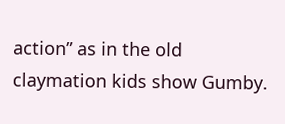action” as in the old claymation kids show Gumby.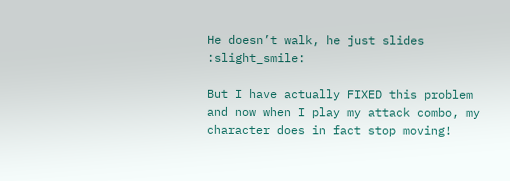He doesn’t walk, he just slides :slight_smile:

But I have actually FIXED this problem and now when I play my attack combo, my character does in fact stop moving!